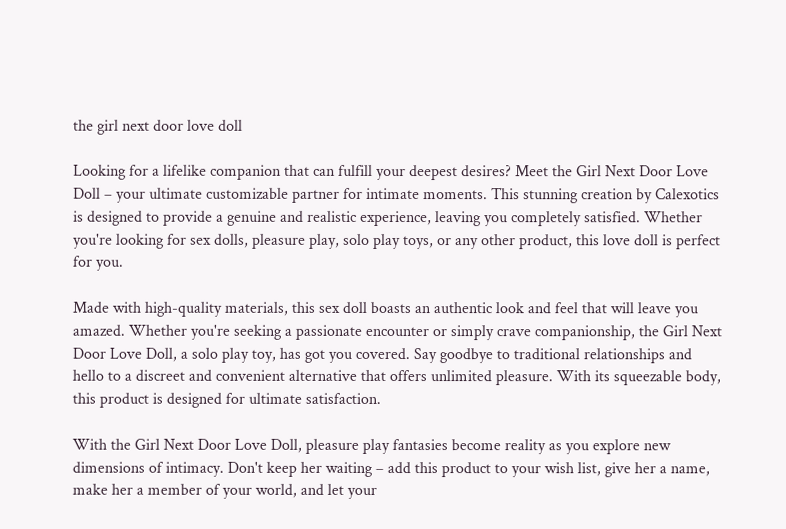the girl next door love doll

Looking for a lifelike companion that can fulfill your deepest desires? Meet the Girl Next Door Love Doll – your ultimate customizable partner for intimate moments. This stunning creation by Calexotics is designed to provide a genuine and realistic experience, leaving you completely satisfied. Whether you're looking for sex dolls, pleasure play, solo play toys, or any other product, this love doll is perfect for you.

Made with high-quality materials, this sex doll boasts an authentic look and feel that will leave you amazed. Whether you're seeking a passionate encounter or simply crave companionship, the Girl Next Door Love Doll, a solo play toy, has got you covered. Say goodbye to traditional relationships and hello to a discreet and convenient alternative that offers unlimited pleasure. With its squeezable body, this product is designed for ultimate satisfaction.

With the Girl Next Door Love Doll, pleasure play fantasies become reality as you explore new dimensions of intimacy. Don't keep her waiting – add this product to your wish list, give her a name, make her a member of your world, and let your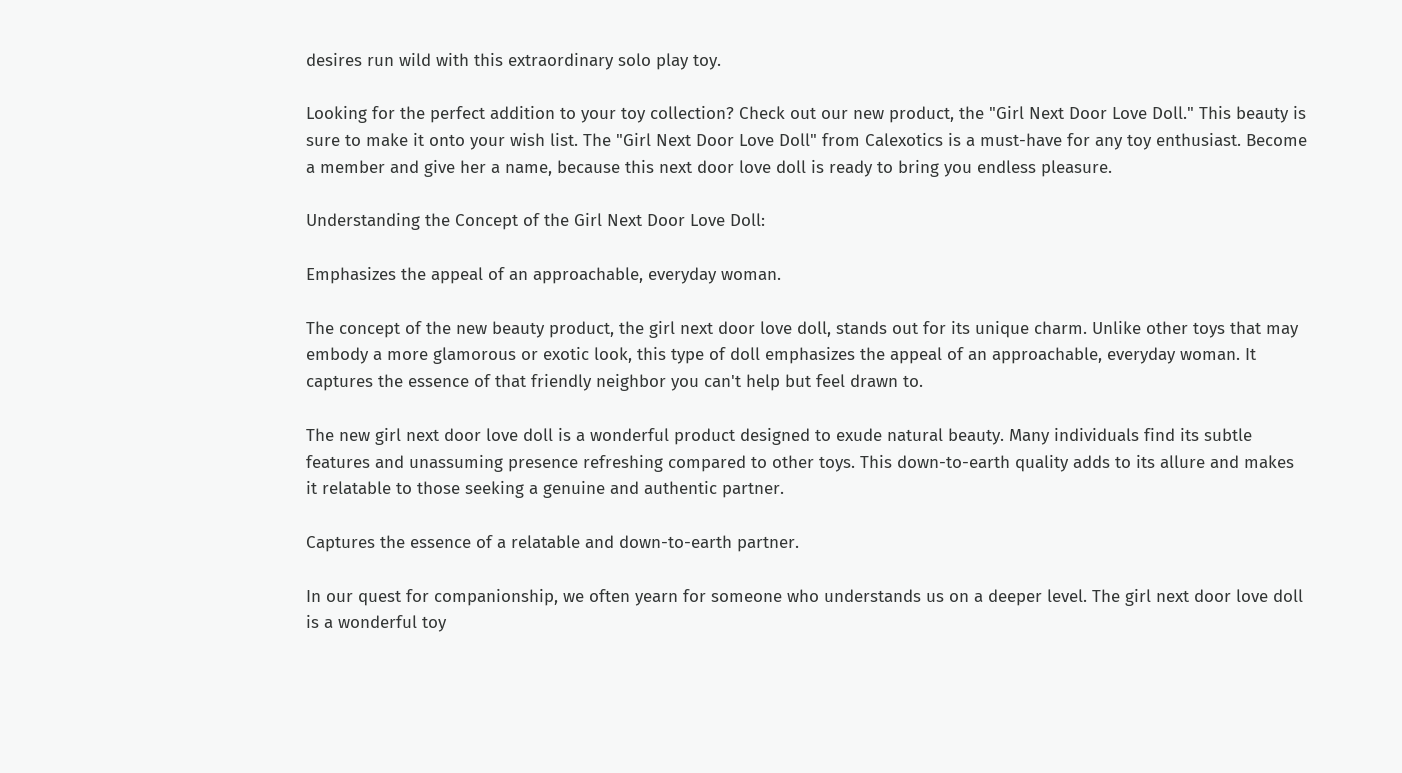desires run wild with this extraordinary solo play toy.

Looking for the perfect addition to your toy collection? Check out our new product, the "Girl Next Door Love Doll." This beauty is sure to make it onto your wish list. The "Girl Next Door Love Doll" from Calexotics is a must-have for any toy enthusiast. Become a member and give her a name, because this next door love doll is ready to bring you endless pleasure.

Understanding the Concept of the Girl Next Door Love Doll:

Emphasizes the appeal of an approachable, everyday woman.

The concept of the new beauty product, the girl next door love doll, stands out for its unique charm. Unlike other toys that may embody a more glamorous or exotic look, this type of doll emphasizes the appeal of an approachable, everyday woman. It captures the essence of that friendly neighbor you can't help but feel drawn to.

The new girl next door love doll is a wonderful product designed to exude natural beauty. Many individuals find its subtle features and unassuming presence refreshing compared to other toys. This down-to-earth quality adds to its allure and makes it relatable to those seeking a genuine and authentic partner.

Captures the essence of a relatable and down-to-earth partner.

In our quest for companionship, we often yearn for someone who understands us on a deeper level. The girl next door love doll is a wonderful toy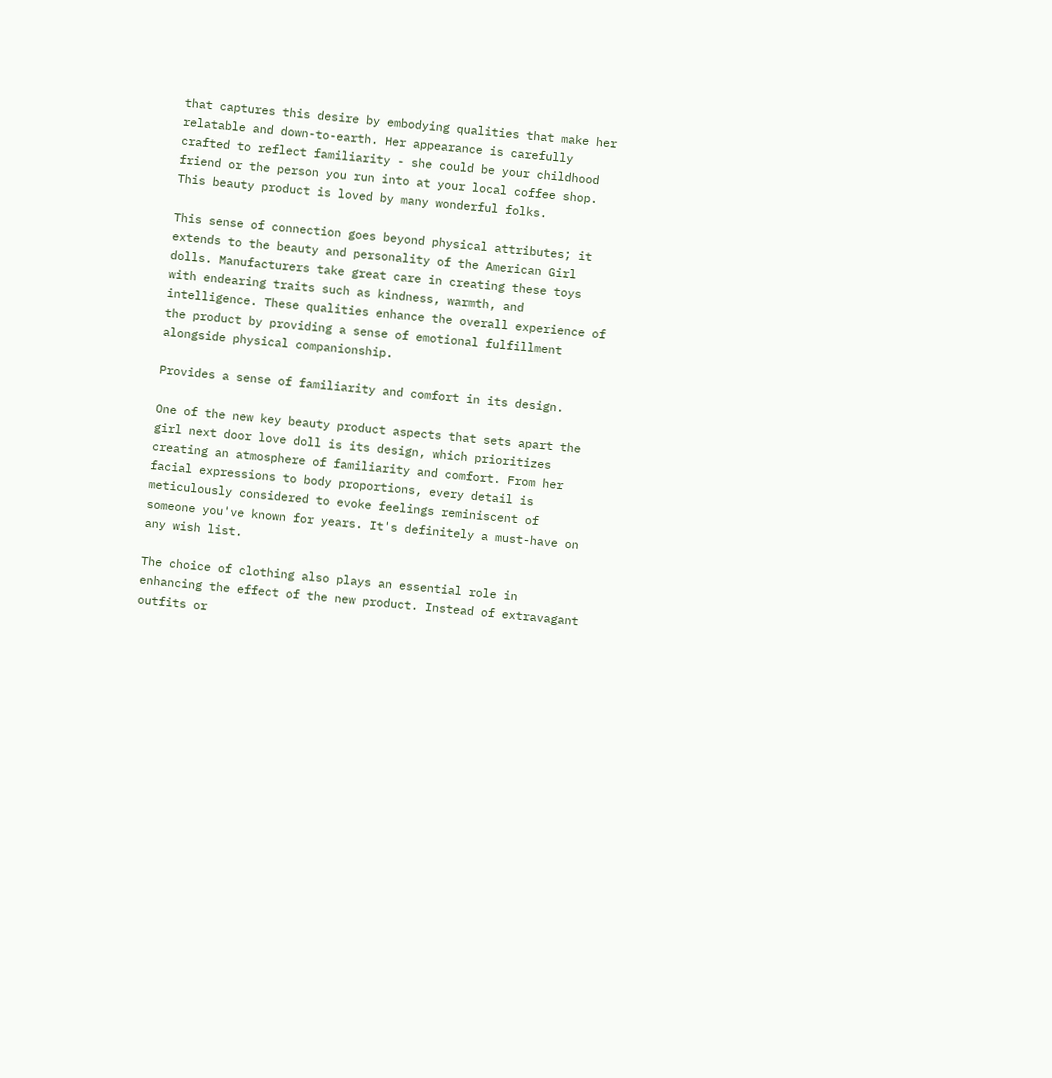that captures this desire by embodying qualities that make her relatable and down-to-earth. Her appearance is carefully crafted to reflect familiarity - she could be your childhood friend or the person you run into at your local coffee shop. This beauty product is loved by many wonderful folks.

This sense of connection goes beyond physical attributes; it extends to the beauty and personality of the American Girl dolls. Manufacturers take great care in creating these toys with endearing traits such as kindness, warmth, and intelligence. These qualities enhance the overall experience of the product by providing a sense of emotional fulfillment alongside physical companionship.

Provides a sense of familiarity and comfort in its design.

One of the new key beauty product aspects that sets apart the girl next door love doll is its design, which prioritizes creating an atmosphere of familiarity and comfort. From her facial expressions to body proportions, every detail is meticulously considered to evoke feelings reminiscent of someone you've known for years. It's definitely a must-have on any wish list.

The choice of clothing also plays an essential role in enhancing the effect of the new product. Instead of extravagant outfits or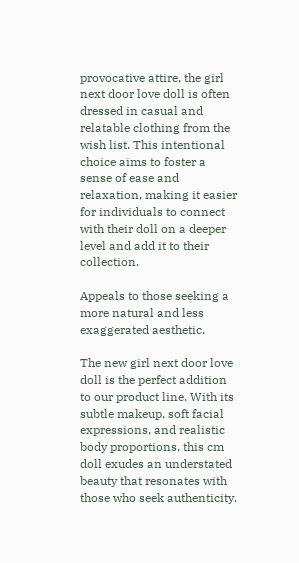provocative attire, the girl next door love doll is often dressed in casual and relatable clothing from the wish list. This intentional choice aims to foster a sense of ease and relaxation, making it easier for individuals to connect with their doll on a deeper level and add it to their collection.

Appeals to those seeking a more natural and less exaggerated aesthetic.

The new girl next door love doll is the perfect addition to our product line. With its subtle makeup, soft facial expressions, and realistic body proportions, this cm doll exudes an understated beauty that resonates with those who seek authenticity.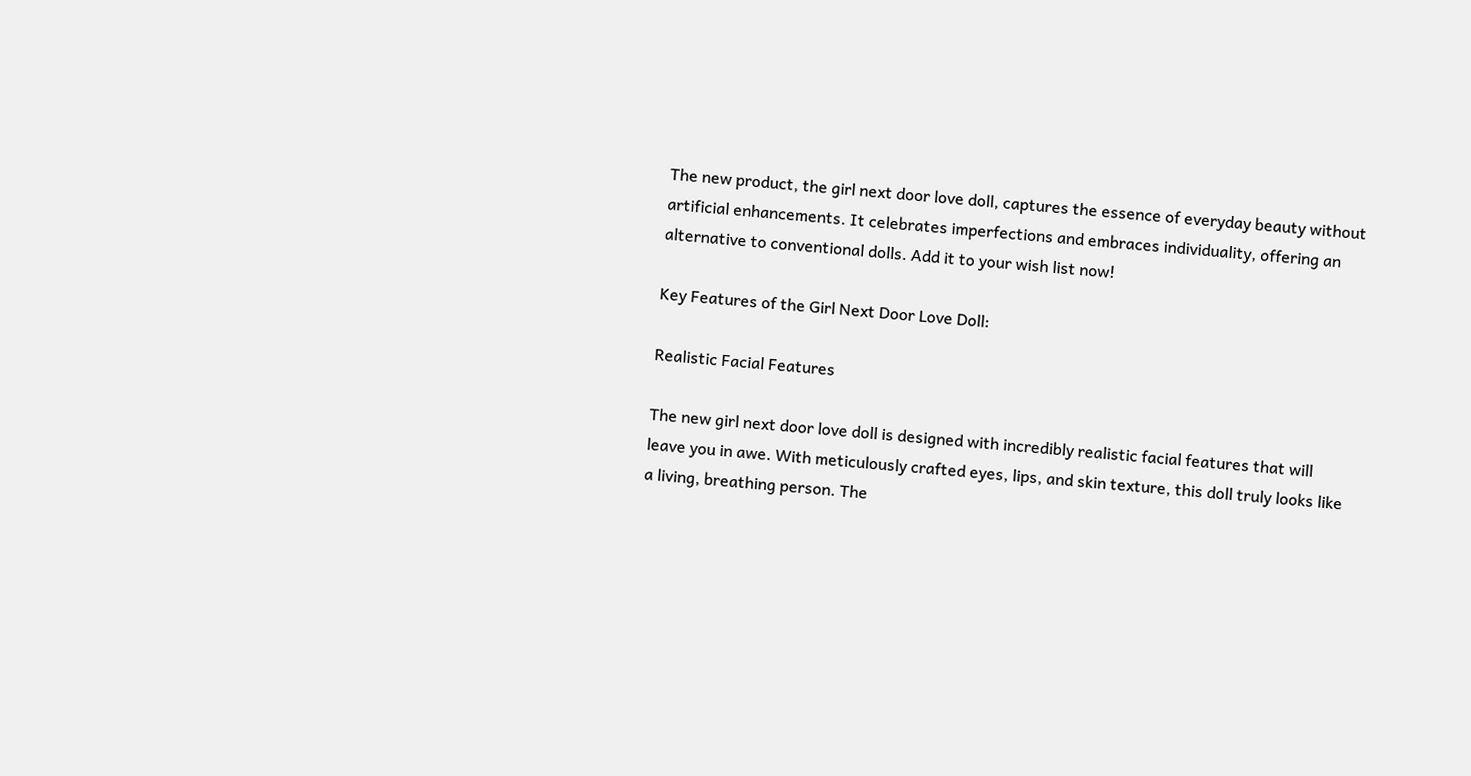The new product, the girl next door love doll, captures the essence of everyday beauty without artificial enhancements. It celebrates imperfections and embraces individuality, offering an alternative to conventional dolls. Add it to your wish list now!

Key Features of the Girl Next Door Love Doll:

Realistic Facial Features

The new girl next door love doll is designed with incredibly realistic facial features that will leave you in awe. With meticulously crafted eyes, lips, and skin texture, this doll truly looks like a living, breathing person. The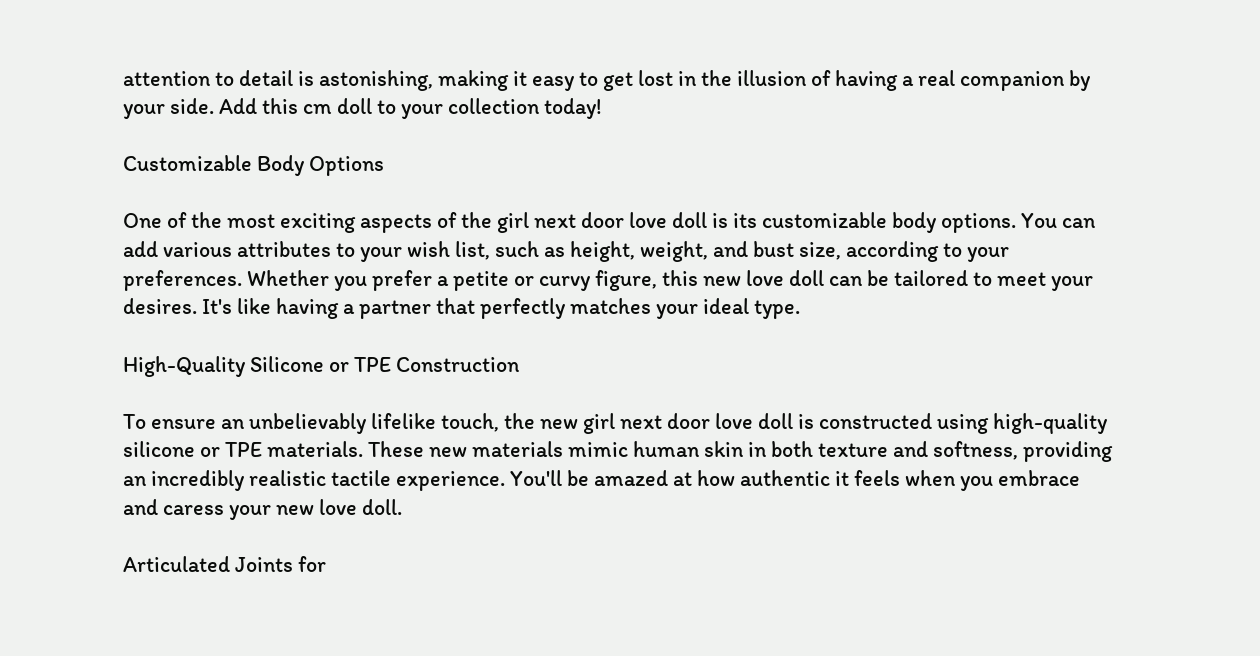attention to detail is astonishing, making it easy to get lost in the illusion of having a real companion by your side. Add this cm doll to your collection today!

Customizable Body Options

One of the most exciting aspects of the girl next door love doll is its customizable body options. You can add various attributes to your wish list, such as height, weight, and bust size, according to your preferences. Whether you prefer a petite or curvy figure, this new love doll can be tailored to meet your desires. It's like having a partner that perfectly matches your ideal type.

High-Quality Silicone or TPE Construction

To ensure an unbelievably lifelike touch, the new girl next door love doll is constructed using high-quality silicone or TPE materials. These new materials mimic human skin in both texture and softness, providing an incredibly realistic tactile experience. You'll be amazed at how authentic it feels when you embrace and caress your new love doll.

Articulated Joints for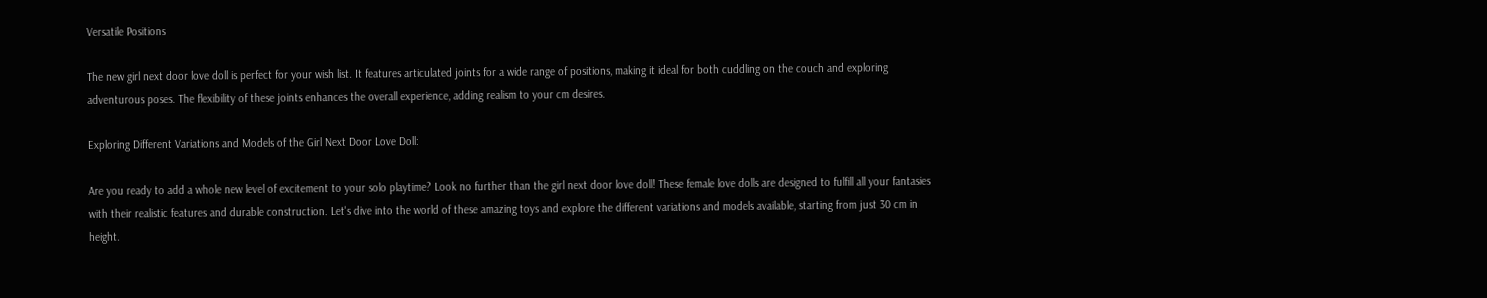Versatile Positions

The new girl next door love doll is perfect for your wish list. It features articulated joints for a wide range of positions, making it ideal for both cuddling on the couch and exploring adventurous poses. The flexibility of these joints enhances the overall experience, adding realism to your cm desires.

Exploring Different Variations and Models of the Girl Next Door Love Doll:

Are you ready to add a whole new level of excitement to your solo playtime? Look no further than the girl next door love doll! These female love dolls are designed to fulfill all your fantasies with their realistic features and durable construction. Let's dive into the world of these amazing toys and explore the different variations and models available, starting from just 30 cm in height.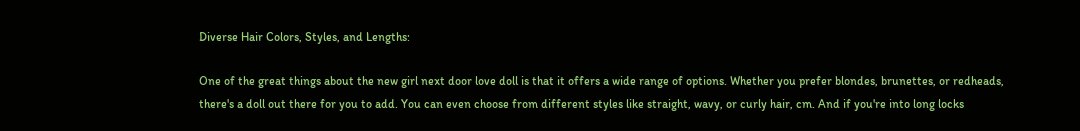Diverse Hair Colors, Styles, and Lengths:

One of the great things about the new girl next door love doll is that it offers a wide range of options. Whether you prefer blondes, brunettes, or redheads, there's a doll out there for you to add. You can even choose from different styles like straight, wavy, or curly hair, cm. And if you're into long locks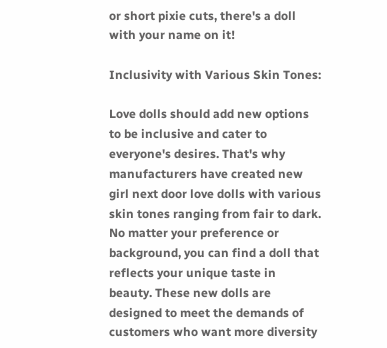or short pixie cuts, there's a doll with your name on it!

Inclusivity with Various Skin Tones:

Love dolls should add new options to be inclusive and cater to everyone's desires. That's why manufacturers have created new girl next door love dolls with various skin tones ranging from fair to dark. No matter your preference or background, you can find a doll that reflects your unique taste in beauty. These new dolls are designed to meet the demands of customers who want more diversity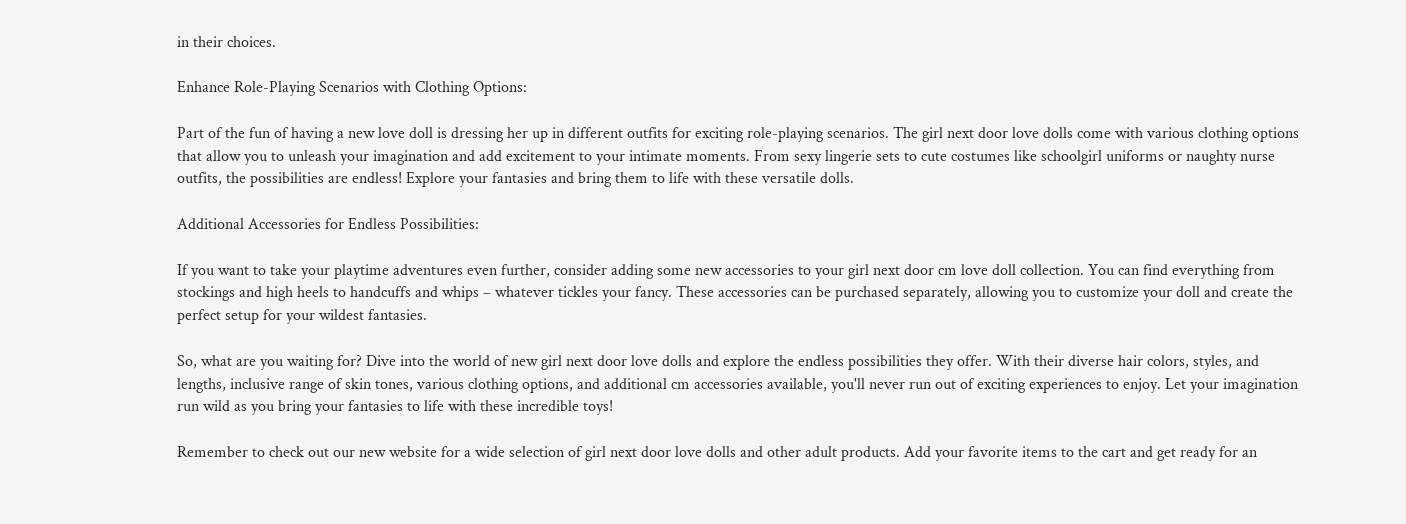in their choices.

Enhance Role-Playing Scenarios with Clothing Options:

Part of the fun of having a new love doll is dressing her up in different outfits for exciting role-playing scenarios. The girl next door love dolls come with various clothing options that allow you to unleash your imagination and add excitement to your intimate moments. From sexy lingerie sets to cute costumes like schoolgirl uniforms or naughty nurse outfits, the possibilities are endless! Explore your fantasies and bring them to life with these versatile dolls.

Additional Accessories for Endless Possibilities:

If you want to take your playtime adventures even further, consider adding some new accessories to your girl next door cm love doll collection. You can find everything from stockings and high heels to handcuffs and whips – whatever tickles your fancy. These accessories can be purchased separately, allowing you to customize your doll and create the perfect setup for your wildest fantasies.

So, what are you waiting for? Dive into the world of new girl next door love dolls and explore the endless possibilities they offer. With their diverse hair colors, styles, and lengths, inclusive range of skin tones, various clothing options, and additional cm accessories available, you'll never run out of exciting experiences to enjoy. Let your imagination run wild as you bring your fantasies to life with these incredible toys!

Remember to check out our new website for a wide selection of girl next door love dolls and other adult products. Add your favorite items to the cart and get ready for an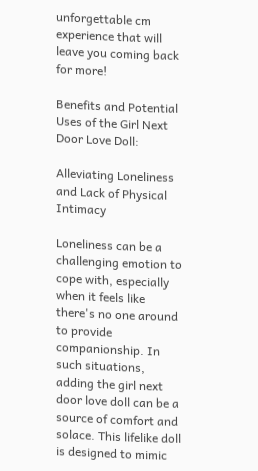unforgettable cm experience that will leave you coming back for more!

Benefits and Potential Uses of the Girl Next Door Love Doll:

Alleviating Loneliness and Lack of Physical Intimacy

Loneliness can be a challenging emotion to cope with, especially when it feels like there's no one around to provide companionship. In such situations, adding the girl next door love doll can be a source of comfort and solace. This lifelike doll is designed to mimic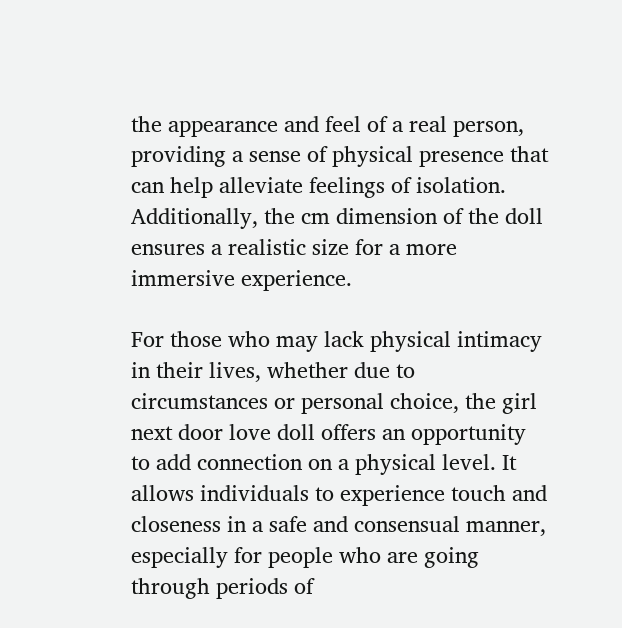the appearance and feel of a real person, providing a sense of physical presence that can help alleviate feelings of isolation. Additionally, the cm dimension of the doll ensures a realistic size for a more immersive experience.

For those who may lack physical intimacy in their lives, whether due to circumstances or personal choice, the girl next door love doll offers an opportunity to add connection on a physical level. It allows individuals to experience touch and closeness in a safe and consensual manner, especially for people who are going through periods of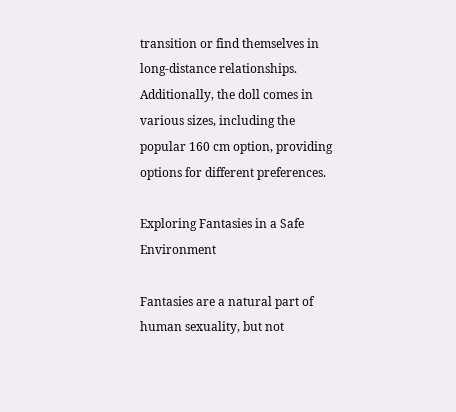transition or find themselves in long-distance relationships. Additionally, the doll comes in various sizes, including the popular 160 cm option, providing options for different preferences.

Exploring Fantasies in a Safe Environment

Fantasies are a natural part of human sexuality, but not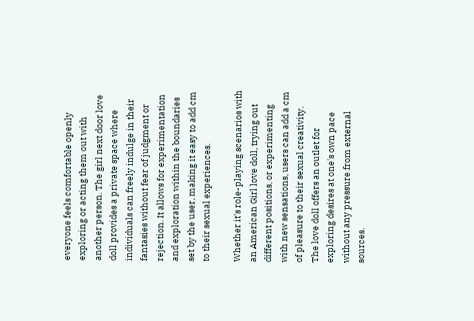everyone feels comfortable openly exploring or acting them out with another person. The girl next door love doll provides a private space where individuals can freely indulge in their fantasies without fear of judgment or rejection. It allows for experimentation and exploration within the boundaries set by the user, making it easy to add cm to their sexual experiences.

Whether it's role-playing scenarios with an American Girl love doll, trying out different positions, or experimenting with new sensations, users can add a cm of pleasure to their sexual creativity. The love doll offers an outlet for exploring desires at one's own pace without any pressure from external sources.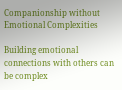Companionship without Emotional Complexities

Building emotional connections with others can be complex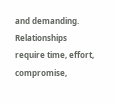and demanding. Relationships require time, effort, compromise,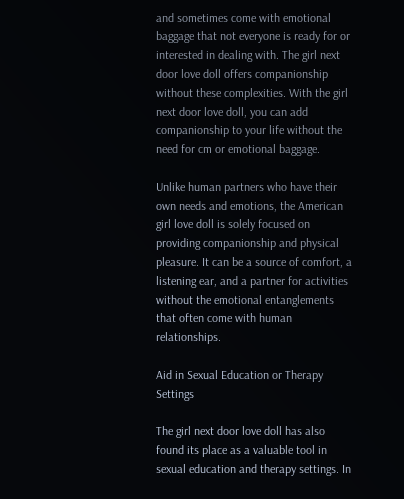and sometimes come with emotional baggage that not everyone is ready for or interested in dealing with. The girl next door love doll offers companionship without these complexities. With the girl next door love doll, you can add companionship to your life without the need for cm or emotional baggage.

Unlike human partners who have their own needs and emotions, the American girl love doll is solely focused on providing companionship and physical pleasure. It can be a source of comfort, a listening ear, and a partner for activities without the emotional entanglements that often come with human relationships.

Aid in Sexual Education or Therapy Settings

The girl next door love doll has also found its place as a valuable tool in sexual education and therapy settings. In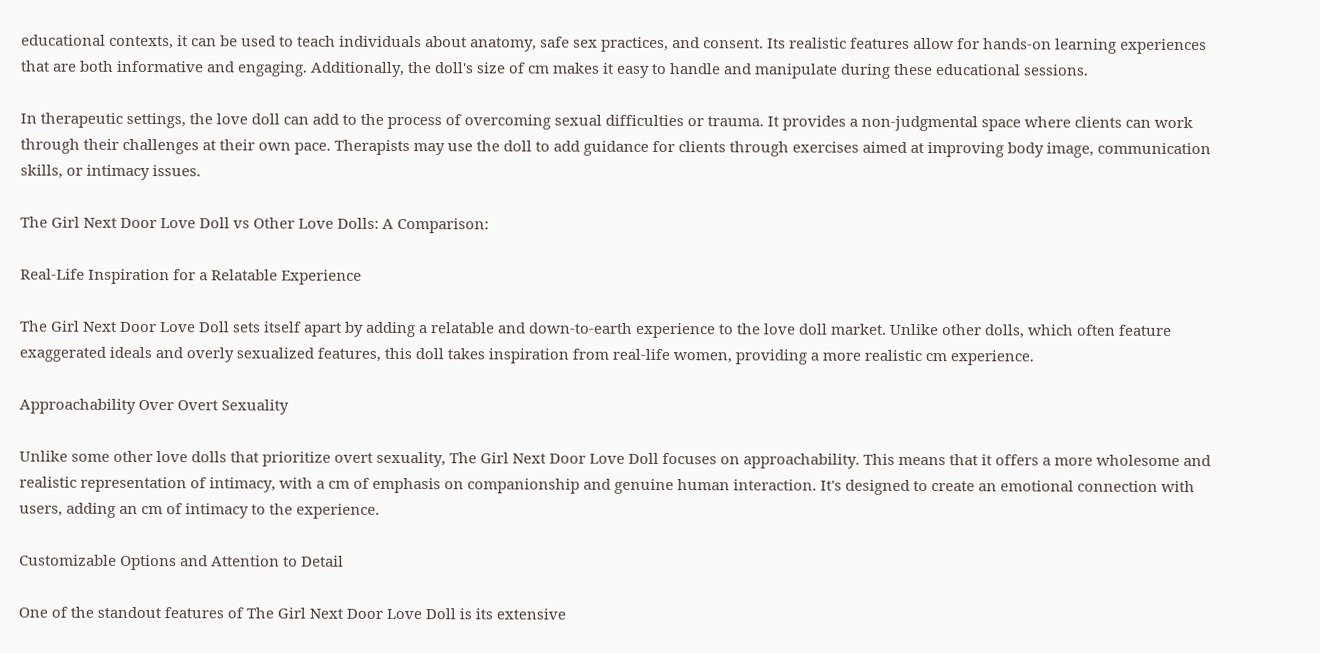educational contexts, it can be used to teach individuals about anatomy, safe sex practices, and consent. Its realistic features allow for hands-on learning experiences that are both informative and engaging. Additionally, the doll's size of cm makes it easy to handle and manipulate during these educational sessions.

In therapeutic settings, the love doll can add to the process of overcoming sexual difficulties or trauma. It provides a non-judgmental space where clients can work through their challenges at their own pace. Therapists may use the doll to add guidance for clients through exercises aimed at improving body image, communication skills, or intimacy issues.

The Girl Next Door Love Doll vs Other Love Dolls: A Comparison:

Real-Life Inspiration for a Relatable Experience

The Girl Next Door Love Doll sets itself apart by adding a relatable and down-to-earth experience to the love doll market. Unlike other dolls, which often feature exaggerated ideals and overly sexualized features, this doll takes inspiration from real-life women, providing a more realistic cm experience.

Approachability Over Overt Sexuality

Unlike some other love dolls that prioritize overt sexuality, The Girl Next Door Love Doll focuses on approachability. This means that it offers a more wholesome and realistic representation of intimacy, with a cm of emphasis on companionship and genuine human interaction. It's designed to create an emotional connection with users, adding an cm of intimacy to the experience.

Customizable Options and Attention to Detail

One of the standout features of The Girl Next Door Love Doll is its extensive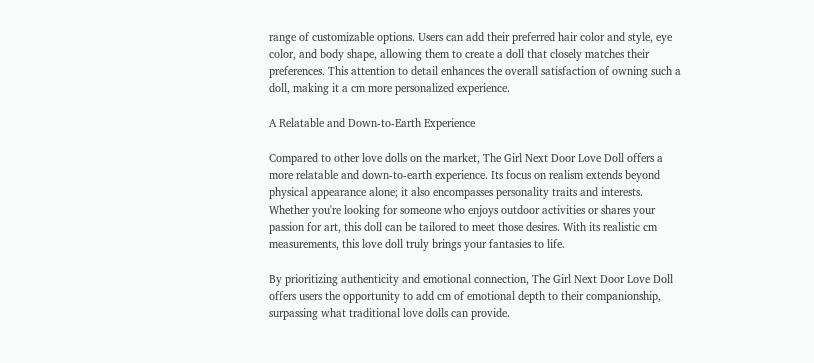range of customizable options. Users can add their preferred hair color and style, eye color, and body shape, allowing them to create a doll that closely matches their preferences. This attention to detail enhances the overall satisfaction of owning such a doll, making it a cm more personalized experience.

A Relatable and Down-to-Earth Experience

Compared to other love dolls on the market, The Girl Next Door Love Doll offers a more relatable and down-to-earth experience. Its focus on realism extends beyond physical appearance alone; it also encompasses personality traits and interests. Whether you're looking for someone who enjoys outdoor activities or shares your passion for art, this doll can be tailored to meet those desires. With its realistic cm measurements, this love doll truly brings your fantasies to life.

By prioritizing authenticity and emotional connection, The Girl Next Door Love Doll offers users the opportunity to add cm of emotional depth to their companionship, surpassing what traditional love dolls can provide.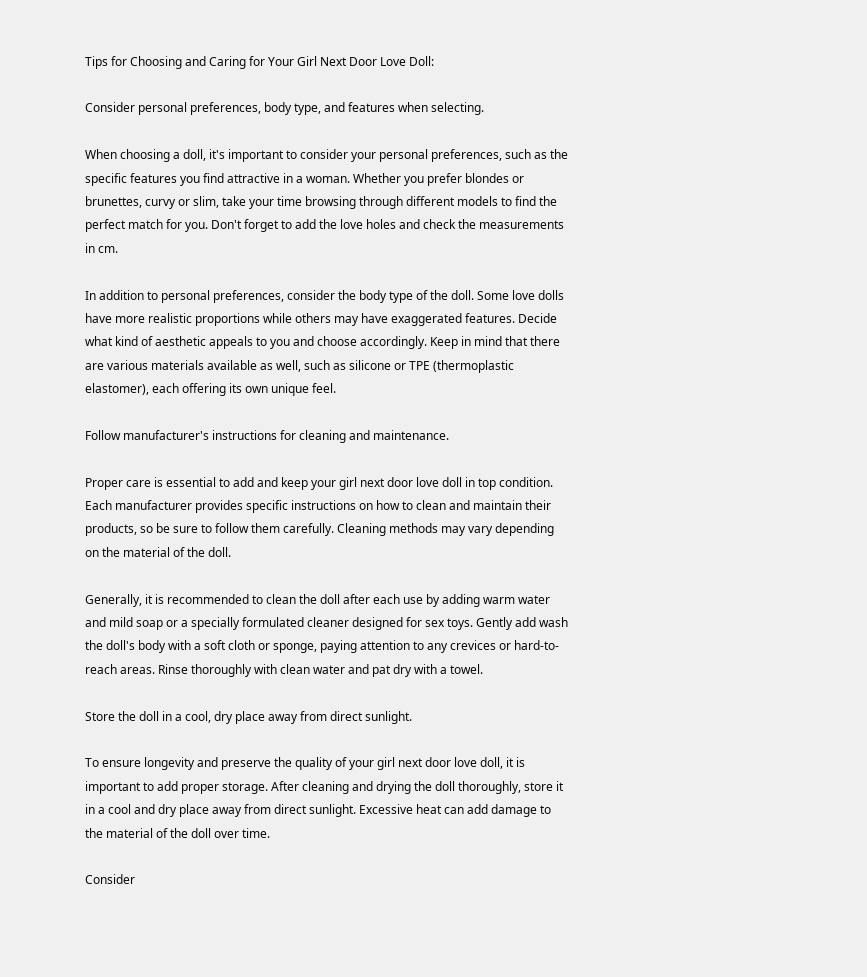Tips for Choosing and Caring for Your Girl Next Door Love Doll:

Consider personal preferences, body type, and features when selecting.

When choosing a doll, it's important to consider your personal preferences, such as the specific features you find attractive in a woman. Whether you prefer blondes or brunettes, curvy or slim, take your time browsing through different models to find the perfect match for you. Don't forget to add the love holes and check the measurements in cm.

In addition to personal preferences, consider the body type of the doll. Some love dolls have more realistic proportions while others may have exaggerated features. Decide what kind of aesthetic appeals to you and choose accordingly. Keep in mind that there are various materials available as well, such as silicone or TPE (thermoplastic elastomer), each offering its own unique feel.

Follow manufacturer's instructions for cleaning and maintenance.

Proper care is essential to add and keep your girl next door love doll in top condition. Each manufacturer provides specific instructions on how to clean and maintain their products, so be sure to follow them carefully. Cleaning methods may vary depending on the material of the doll.

Generally, it is recommended to clean the doll after each use by adding warm water and mild soap or a specially formulated cleaner designed for sex toys. Gently add wash the doll's body with a soft cloth or sponge, paying attention to any crevices or hard-to-reach areas. Rinse thoroughly with clean water and pat dry with a towel.

Store the doll in a cool, dry place away from direct sunlight.

To ensure longevity and preserve the quality of your girl next door love doll, it is important to add proper storage. After cleaning and drying the doll thoroughly, store it in a cool and dry place away from direct sunlight. Excessive heat can add damage to the material of the doll over time.

Consider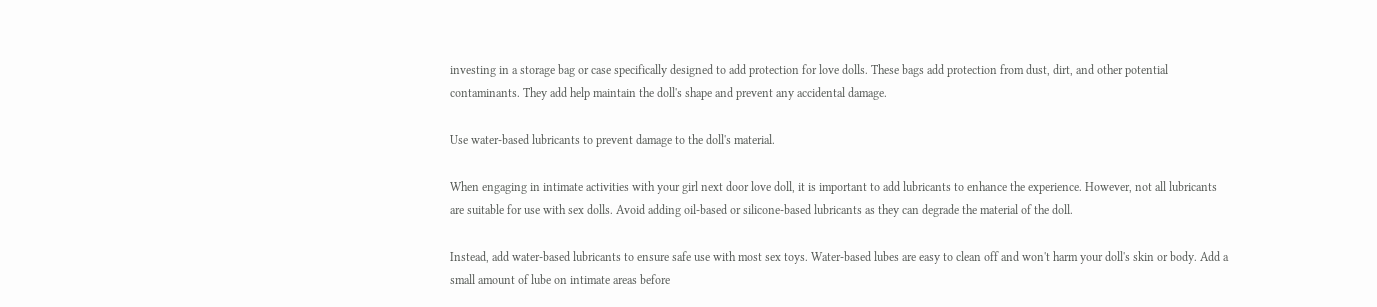investing in a storage bag or case specifically designed to add protection for love dolls. These bags add protection from dust, dirt, and other potential contaminants. They add help maintain the doll's shape and prevent any accidental damage.

Use water-based lubricants to prevent damage to the doll's material.

When engaging in intimate activities with your girl next door love doll, it is important to add lubricants to enhance the experience. However, not all lubricants are suitable for use with sex dolls. Avoid adding oil-based or silicone-based lubricants as they can degrade the material of the doll.

Instead, add water-based lubricants to ensure safe use with most sex toys. Water-based lubes are easy to clean off and won't harm your doll's skin or body. Add a small amount of lube on intimate areas before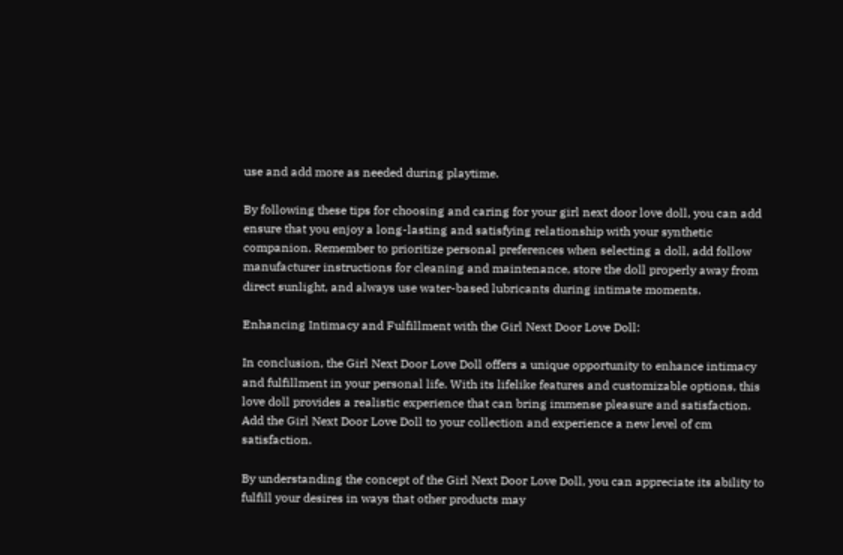use and add more as needed during playtime.

By following these tips for choosing and caring for your girl next door love doll, you can add ensure that you enjoy a long-lasting and satisfying relationship with your synthetic companion. Remember to prioritize personal preferences when selecting a doll, add follow manufacturer instructions for cleaning and maintenance, store the doll properly away from direct sunlight, and always use water-based lubricants during intimate moments.

Enhancing Intimacy and Fulfillment with the Girl Next Door Love Doll:

In conclusion, the Girl Next Door Love Doll offers a unique opportunity to enhance intimacy and fulfillment in your personal life. With its lifelike features and customizable options, this love doll provides a realistic experience that can bring immense pleasure and satisfaction. Add the Girl Next Door Love Doll to your collection and experience a new level of cm satisfaction.

By understanding the concept of the Girl Next Door Love Doll, you can appreciate its ability to fulfill your desires in ways that other products may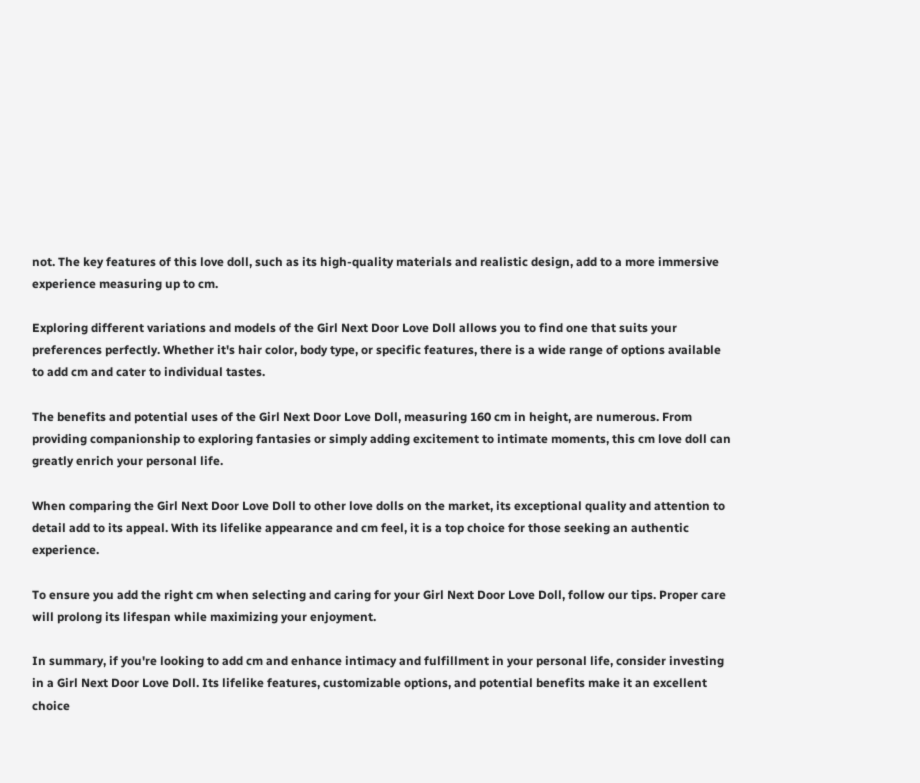not. The key features of this love doll, such as its high-quality materials and realistic design, add to a more immersive experience measuring up to cm.

Exploring different variations and models of the Girl Next Door Love Doll allows you to find one that suits your preferences perfectly. Whether it's hair color, body type, or specific features, there is a wide range of options available to add cm and cater to individual tastes.

The benefits and potential uses of the Girl Next Door Love Doll, measuring 160 cm in height, are numerous. From providing companionship to exploring fantasies or simply adding excitement to intimate moments, this cm love doll can greatly enrich your personal life.

When comparing the Girl Next Door Love Doll to other love dolls on the market, its exceptional quality and attention to detail add to its appeal. With its lifelike appearance and cm feel, it is a top choice for those seeking an authentic experience.

To ensure you add the right cm when selecting and caring for your Girl Next Door Love Doll, follow our tips. Proper care will prolong its lifespan while maximizing your enjoyment.

In summary, if you're looking to add cm and enhance intimacy and fulfillment in your personal life, consider investing in a Girl Next Door Love Doll. Its lifelike features, customizable options, and potential benefits make it an excellent choice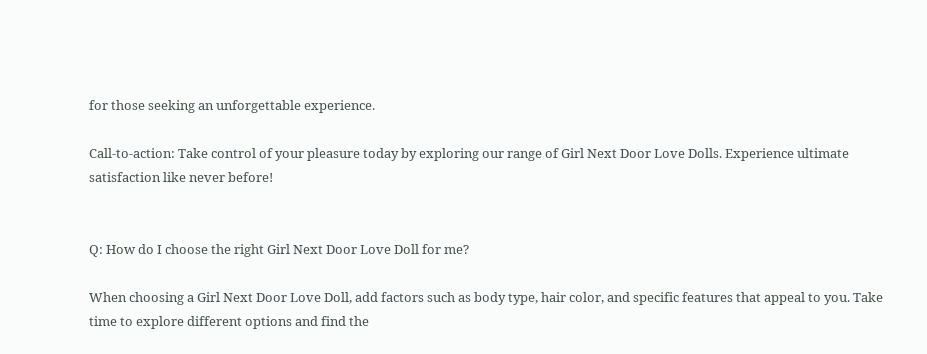for those seeking an unforgettable experience.

Call-to-action: Take control of your pleasure today by exploring our range of Girl Next Door Love Dolls. Experience ultimate satisfaction like never before!


Q: How do I choose the right Girl Next Door Love Doll for me?

When choosing a Girl Next Door Love Doll, add factors such as body type, hair color, and specific features that appeal to you. Take time to explore different options and find the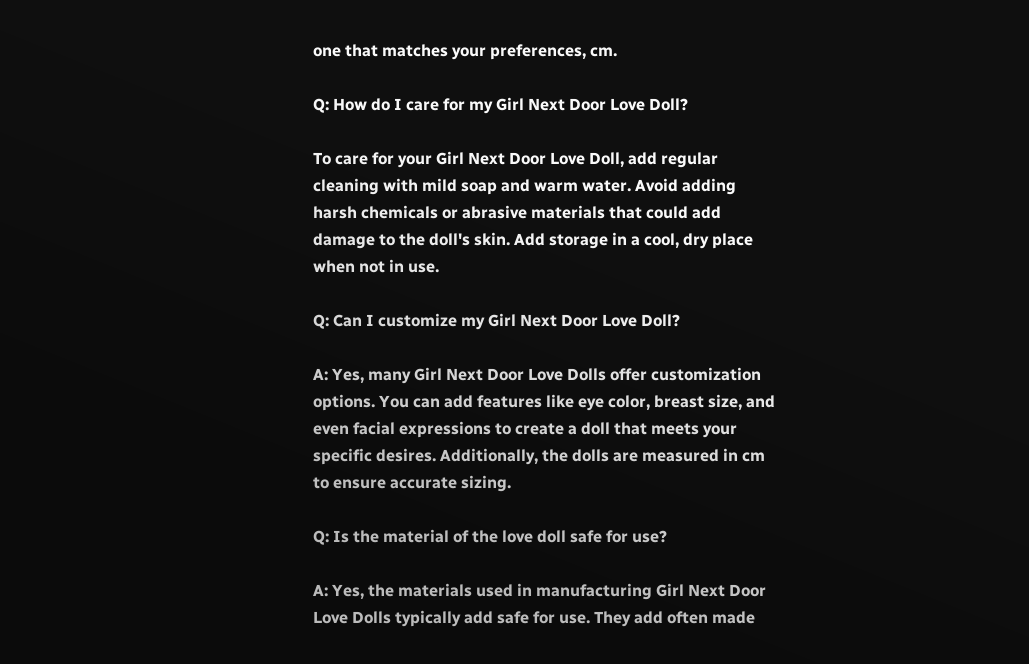one that matches your preferences, cm.

Q: How do I care for my Girl Next Door Love Doll?

To care for your Girl Next Door Love Doll, add regular cleaning with mild soap and warm water. Avoid adding harsh chemicals or abrasive materials that could add damage to the doll's skin. Add storage in a cool, dry place when not in use.

Q: Can I customize my Girl Next Door Love Doll?

A: Yes, many Girl Next Door Love Dolls offer customization options. You can add features like eye color, breast size, and even facial expressions to create a doll that meets your specific desires. Additionally, the dolls are measured in cm to ensure accurate sizing.

Q: Is the material of the love doll safe for use?

A: Yes, the materials used in manufacturing Girl Next Door Love Dolls typically add safe for use. They add often made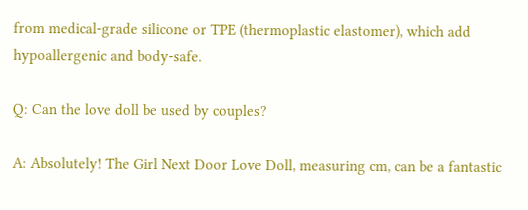from medical-grade silicone or TPE (thermoplastic elastomer), which add hypoallergenic and body-safe.

Q: Can the love doll be used by couples?

A: Absolutely! The Girl Next Door Love Doll, measuring cm, can be a fantastic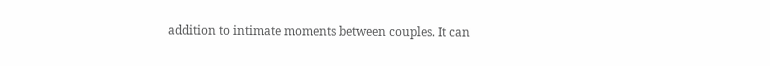addition to intimate moments between couples. It can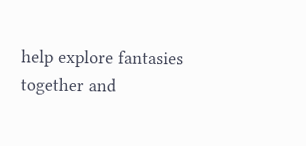help explore fantasies together and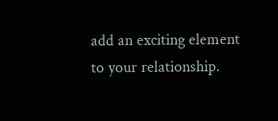add an exciting element to your relationship.